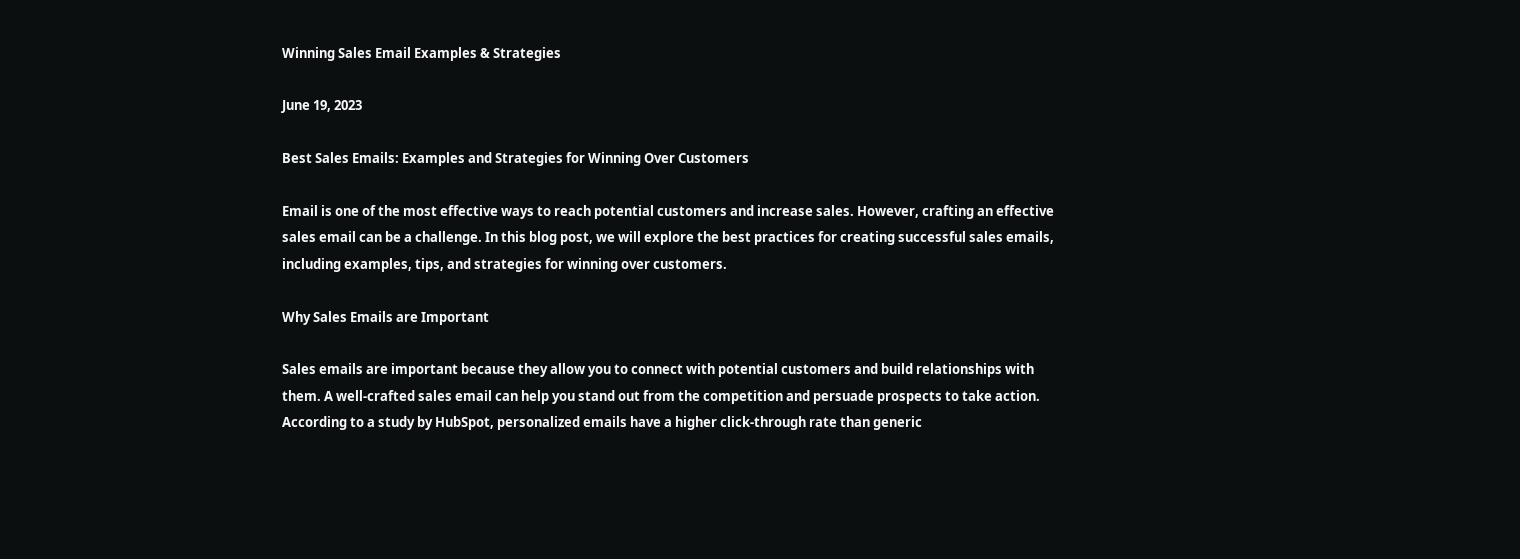Winning Sales Email Examples & Strategies

June 19, 2023

Best Sales Emails: Examples and Strategies for Winning Over Customers

Email is one of the most effective ways to reach potential customers and increase sales. However, crafting an effective sales email can be a challenge. In this blog post, we will explore the best practices for creating successful sales emails, including examples, tips, and strategies for winning over customers.

Why Sales Emails are Important

Sales emails are important because they allow you to connect with potential customers and build relationships with them. A well-crafted sales email can help you stand out from the competition and persuade prospects to take action. According to a study by HubSpot, personalized emails have a higher click-through rate than generic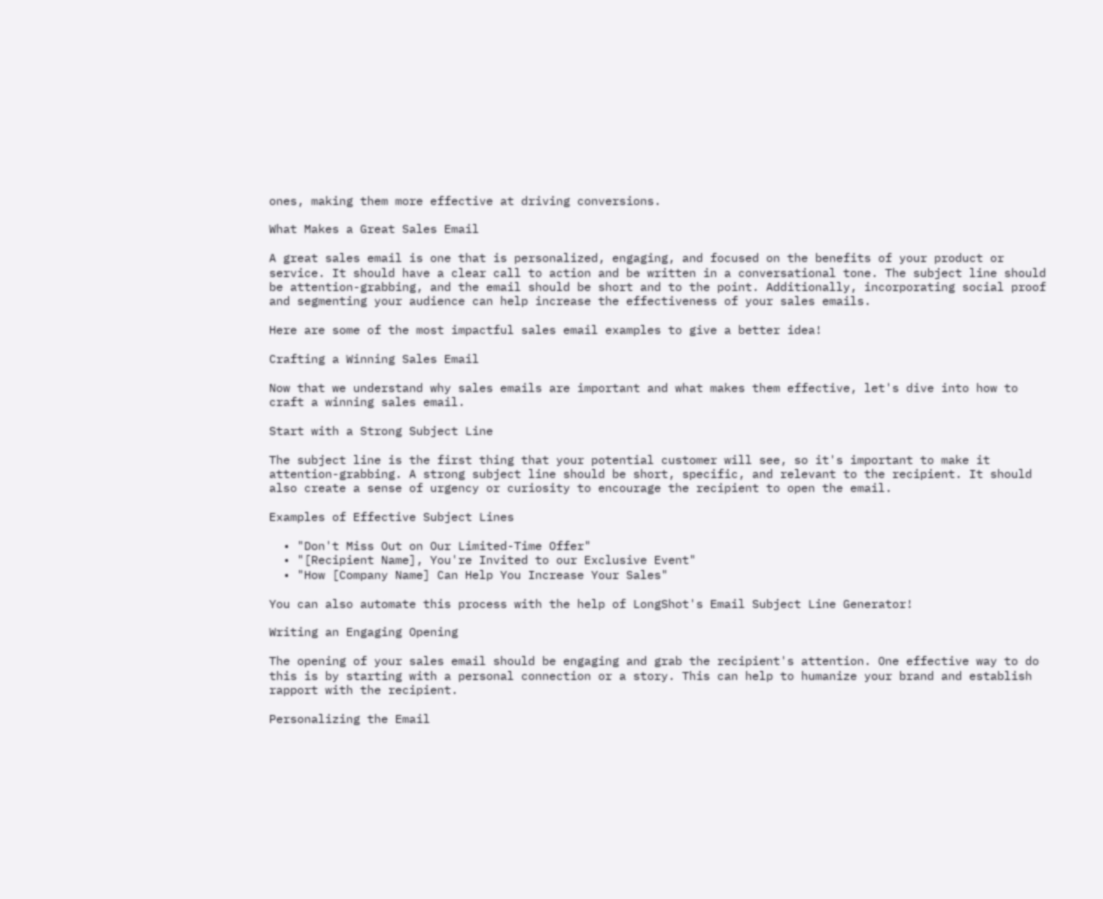ones, making them more effective at driving conversions.

What Makes a Great Sales Email

A great sales email is one that is personalized, engaging, and focused on the benefits of your product or service. It should have a clear call to action and be written in a conversational tone. The subject line should be attention-grabbing, and the email should be short and to the point. Additionally, incorporating social proof and segmenting your audience can help increase the effectiveness of your sales emails.

Here are some of the most impactful sales email examples to give a better idea!

Crafting a Winning Sales Email

Now that we understand why sales emails are important and what makes them effective, let's dive into how to craft a winning sales email.

Start with a Strong Subject Line

The subject line is the first thing that your potential customer will see, so it's important to make it attention-grabbing. A strong subject line should be short, specific, and relevant to the recipient. It should also create a sense of urgency or curiosity to encourage the recipient to open the email.

Examples of Effective Subject Lines

  • "Don't Miss Out on Our Limited-Time Offer"
  • "[Recipient Name], You're Invited to our Exclusive Event"
  • "How [Company Name] Can Help You Increase Your Sales"

You can also automate this process with the help of LongShot's Email Subject Line Generator!

Writing an Engaging Opening

The opening of your sales email should be engaging and grab the recipient's attention. One effective way to do this is by starting with a personal connection or a story. This can help to humanize your brand and establish rapport with the recipient.

Personalizing the Email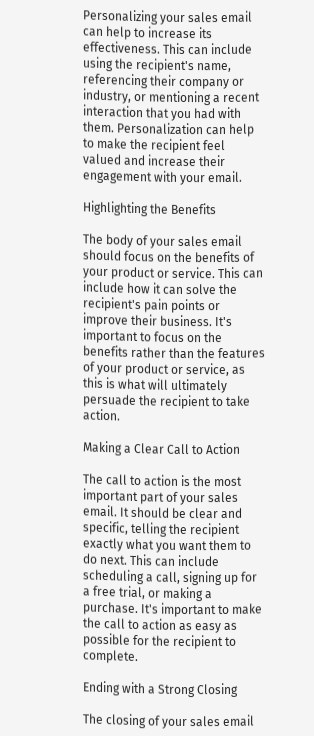Personalizing your sales email can help to increase its effectiveness. This can include using the recipient's name, referencing their company or industry, or mentioning a recent interaction that you had with them. Personalization can help to make the recipient feel valued and increase their engagement with your email.

Highlighting the Benefits

The body of your sales email should focus on the benefits of your product or service. This can include how it can solve the recipient's pain points or improve their business. It's important to focus on the benefits rather than the features of your product or service, as this is what will ultimately persuade the recipient to take action.

Making a Clear Call to Action

The call to action is the most important part of your sales email. It should be clear and specific, telling the recipient exactly what you want them to do next. This can include scheduling a call, signing up for a free trial, or making a purchase. It's important to make the call to action as easy as possible for the recipient to complete.

Ending with a Strong Closing

The closing of your sales email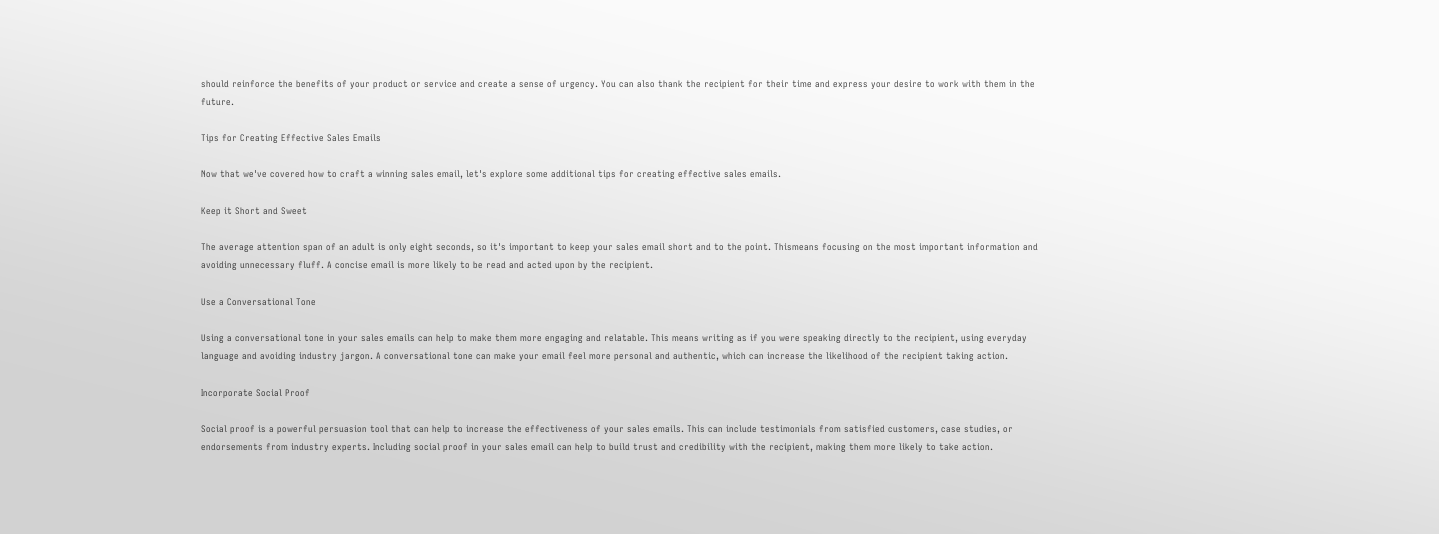should reinforce the benefits of your product or service and create a sense of urgency. You can also thank the recipient for their time and express your desire to work with them in the future.

Tips for Creating Effective Sales Emails

Now that we've covered how to craft a winning sales email, let's explore some additional tips for creating effective sales emails.

Keep it Short and Sweet

The average attention span of an adult is only eight seconds, so it's important to keep your sales email short and to the point. Thismeans focusing on the most important information and avoiding unnecessary fluff. A concise email is more likely to be read and acted upon by the recipient.

Use a Conversational Tone

Using a conversational tone in your sales emails can help to make them more engaging and relatable. This means writing as if you were speaking directly to the recipient, using everyday language and avoiding industry jargon. A conversational tone can make your email feel more personal and authentic, which can increase the likelihood of the recipient taking action.

Incorporate Social Proof

Social proof is a powerful persuasion tool that can help to increase the effectiveness of your sales emails. This can include testimonials from satisfied customers, case studies, or endorsements from industry experts. Including social proof in your sales email can help to build trust and credibility with the recipient, making them more likely to take action.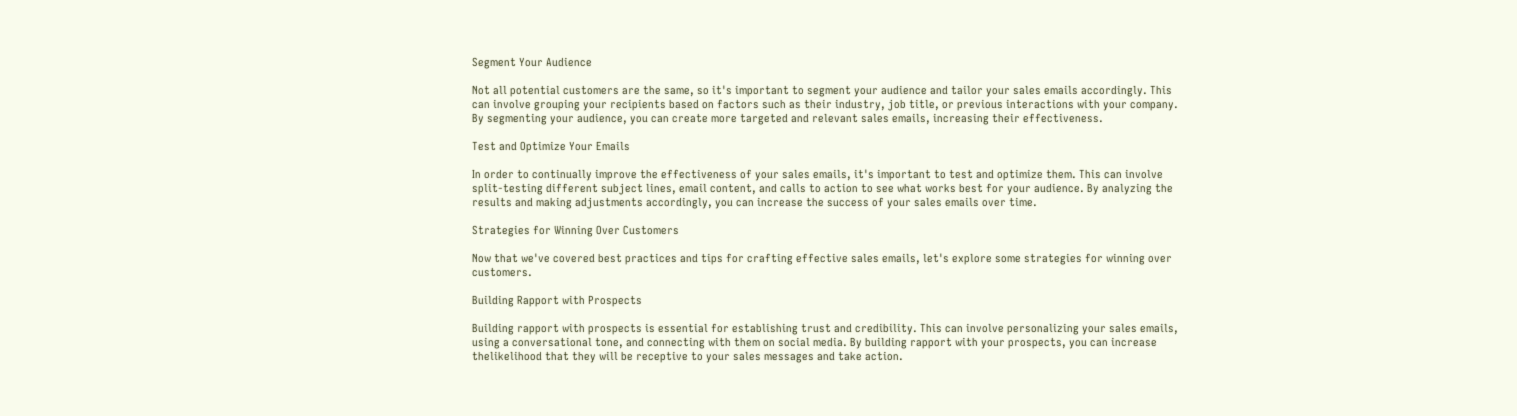Segment Your Audience

Not all potential customers are the same, so it's important to segment your audience and tailor your sales emails accordingly. This can involve grouping your recipients based on factors such as their industry, job title, or previous interactions with your company. By segmenting your audience, you can create more targeted and relevant sales emails, increasing their effectiveness.

Test and Optimize Your Emails

In order to continually improve the effectiveness of your sales emails, it's important to test and optimize them. This can involve split-testing different subject lines, email content, and calls to action to see what works best for your audience. By analyzing the results and making adjustments accordingly, you can increase the success of your sales emails over time.

Strategies for Winning Over Customers

Now that we've covered best practices and tips for crafting effective sales emails, let's explore some strategies for winning over customers.

Building Rapport with Prospects

Building rapport with prospects is essential for establishing trust and credibility. This can involve personalizing your sales emails, using a conversational tone, and connecting with them on social media. By building rapport with your prospects, you can increase thelikelihood that they will be receptive to your sales messages and take action.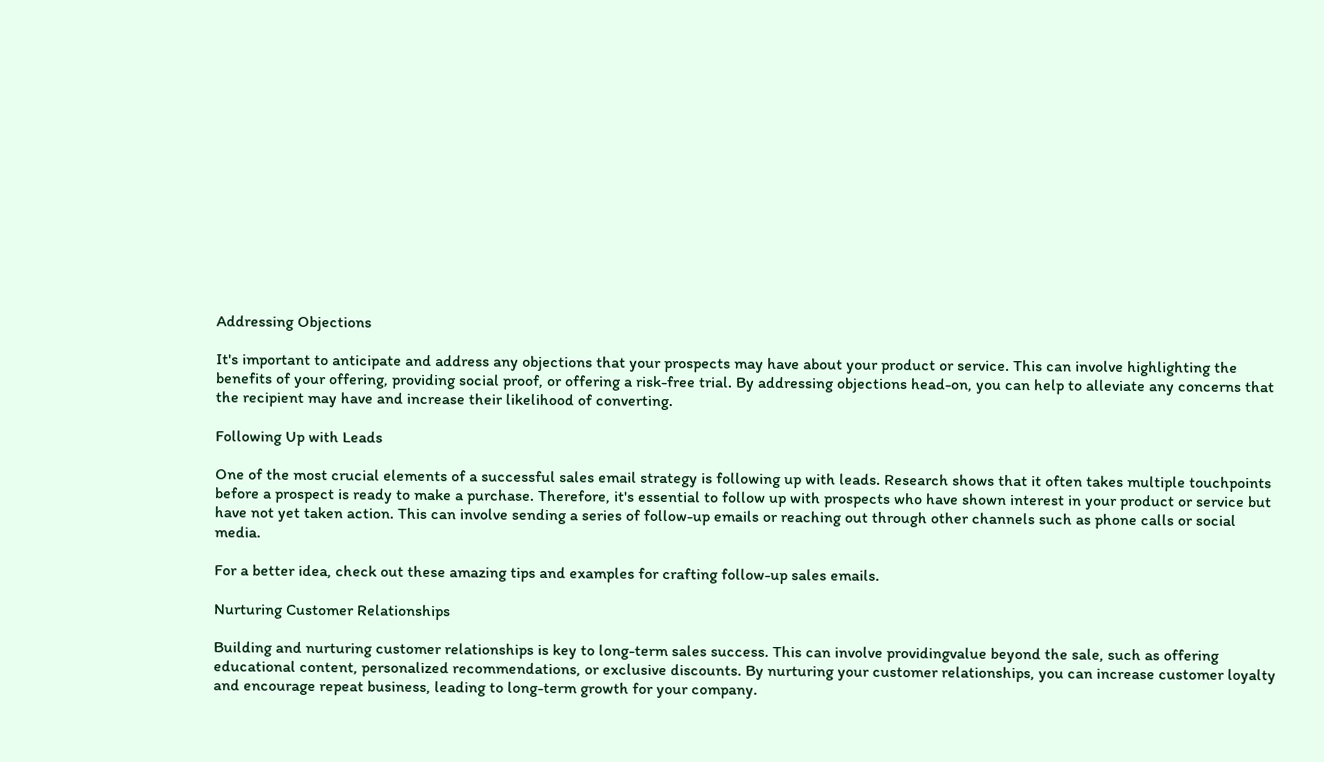Addressing Objections

It's important to anticipate and address any objections that your prospects may have about your product or service. This can involve highlighting the benefits of your offering, providing social proof, or offering a risk-free trial. By addressing objections head-on, you can help to alleviate any concerns that the recipient may have and increase their likelihood of converting.

Following Up with Leads

One of the most crucial elements of a successful sales email strategy is following up with leads. Research shows that it often takes multiple touchpoints before a prospect is ready to make a purchase. Therefore, it's essential to follow up with prospects who have shown interest in your product or service but have not yet taken action. This can involve sending a series of follow-up emails or reaching out through other channels such as phone calls or social media.

For a better idea, check out these amazing tips and examples for crafting follow-up sales emails.

Nurturing Customer Relationships

Building and nurturing customer relationships is key to long-term sales success. This can involve providingvalue beyond the sale, such as offering educational content, personalized recommendations, or exclusive discounts. By nurturing your customer relationships, you can increase customer loyalty and encourage repeat business, leading to long-term growth for your company.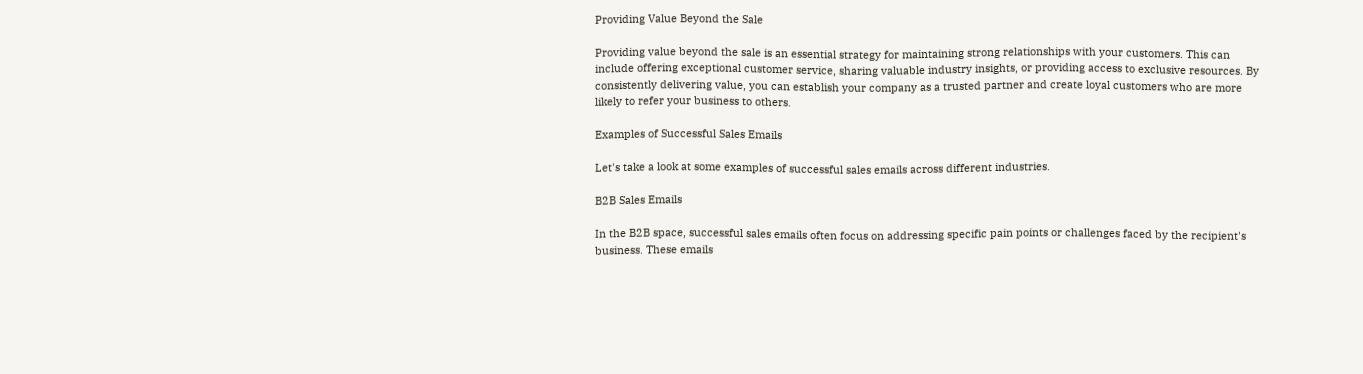Providing Value Beyond the Sale

Providing value beyond the sale is an essential strategy for maintaining strong relationships with your customers. This can include offering exceptional customer service, sharing valuable industry insights, or providing access to exclusive resources. By consistently delivering value, you can establish your company as a trusted partner and create loyal customers who are more likely to refer your business to others.

Examples of Successful Sales Emails

Let's take a look at some examples of successful sales emails across different industries.

B2B Sales Emails

In the B2B space, successful sales emails often focus on addressing specific pain points or challenges faced by the recipient's business. These emails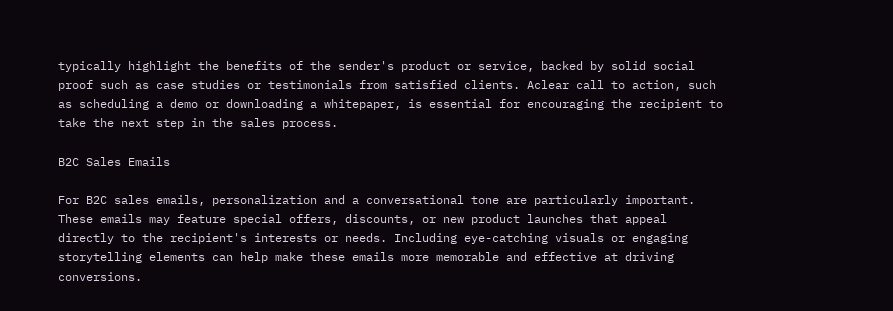typically highlight the benefits of the sender's product or service, backed by solid social proof such as case studies or testimonials from satisfied clients. Aclear call to action, such as scheduling a demo or downloading a whitepaper, is essential for encouraging the recipient to take the next step in the sales process.

B2C Sales Emails

For B2C sales emails, personalization and a conversational tone are particularly important. These emails may feature special offers, discounts, or new product launches that appeal directly to the recipient's interests or needs. Including eye-catching visuals or engaging storytelling elements can help make these emails more memorable and effective at driving conversions.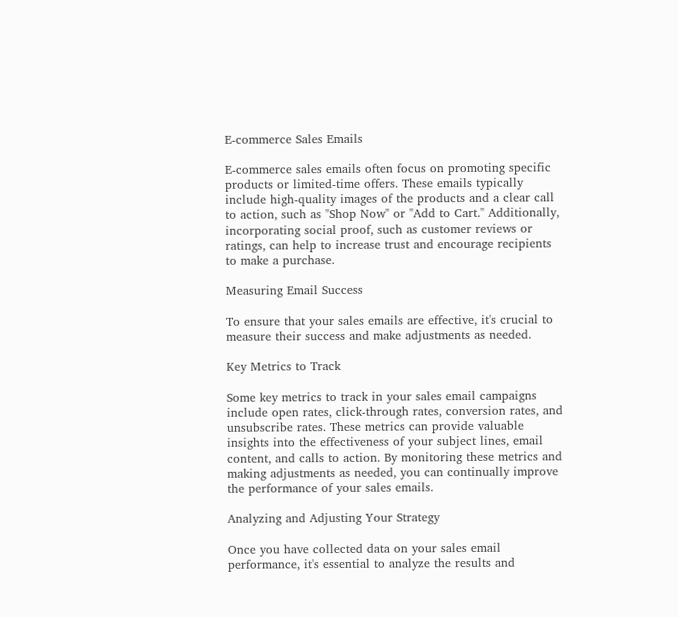E-commerce Sales Emails

E-commerce sales emails often focus on promoting specific products or limited-time offers. These emails typically include high-quality images of the products and a clear call to action, such as "Shop Now" or "Add to Cart." Additionally, incorporating social proof, such as customer reviews or ratings, can help to increase trust and encourage recipients to make a purchase.

Measuring Email Success

To ensure that your sales emails are effective, it's crucial to measure their success and make adjustments as needed.

Key Metrics to Track

Some key metrics to track in your sales email campaigns include open rates, click-through rates, conversion rates, and unsubscribe rates. These metrics can provide valuable insights into the effectiveness of your subject lines, email content, and calls to action. By monitoring these metrics and making adjustments as needed, you can continually improve the performance of your sales emails.

Analyzing and Adjusting Your Strategy

Once you have collected data on your sales email performance, it's essential to analyze the results and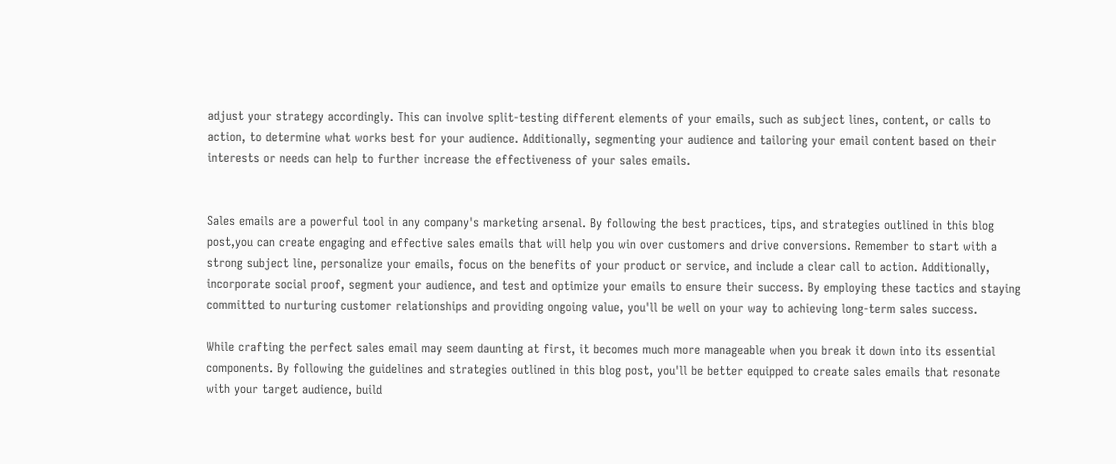adjust your strategy accordingly. This can involve split-testing different elements of your emails, such as subject lines, content, or calls to action, to determine what works best for your audience. Additionally, segmenting your audience and tailoring your email content based on their interests or needs can help to further increase the effectiveness of your sales emails.


Sales emails are a powerful tool in any company's marketing arsenal. By following the best practices, tips, and strategies outlined in this blog post,you can create engaging and effective sales emails that will help you win over customers and drive conversions. Remember to start with a strong subject line, personalize your emails, focus on the benefits of your product or service, and include a clear call to action. Additionally, incorporate social proof, segment your audience, and test and optimize your emails to ensure their success. By employing these tactics and staying committed to nurturing customer relationships and providing ongoing value, you'll be well on your way to achieving long-term sales success.

While crafting the perfect sales email may seem daunting at first, it becomes much more manageable when you break it down into its essential components. By following the guidelines and strategies outlined in this blog post, you'll be better equipped to create sales emails that resonate with your target audience, build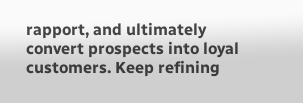rapport, and ultimately convert prospects into loyal customers. Keep refining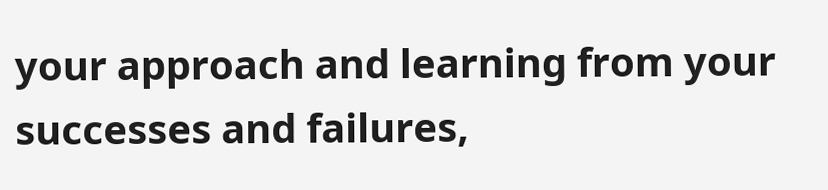your approach and learning from your successes and failures,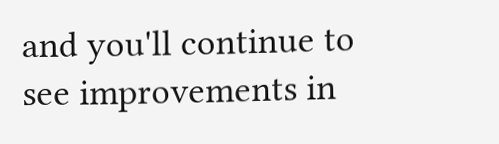and you'll continue to see improvements in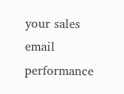your sales email performance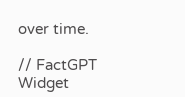over time.

// FactGPT Widget